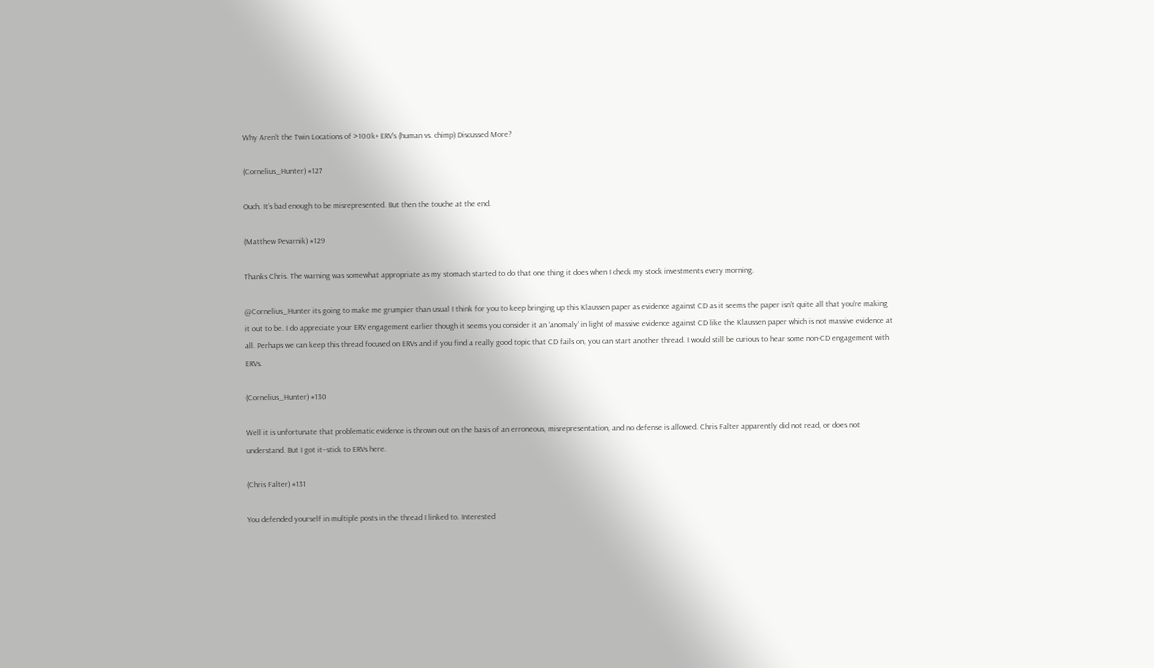Why Aren't the Twin Locations of >100k+ ERV's (human vs. chimp) Discussed More?

(Cornelius_Hunter) #127

Ouch. It’s bad enough to be misrepresented. But then the touche at the end.

(Matthew Pevarnik) #129

Thanks Chris. The warning was somewhat appropriate as my stomach started to do that one thing it does when I check my stock investments every morning.

@Cornelius_Hunter its going to make me grumpier than usual I think for you to keep bringing up this Klaussen paper as evidence against CD as it seems the paper isn’t quite all that you’re making it out to be. I do appreciate your ERV engagement earlier though it seems you consider it an ‘anomaly’ in light of massive evidence against CD like the Klaussen paper which is not massive evidence at all. Perhaps we can keep this thread focused on ERVs and if you find a really good topic that CD fails on, you can start another thread. I would still be curious to hear some non-CD engagement with ERVs.

(Cornelius_Hunter) #130

Well it is unfortunate that problematic evidence is thrown out on the basis of an erroneous, misrepresentation, and no defense is allowed. Chris Falter apparently did not read, or does not understand. But I got it–stick to ERVs here.

(Chris Falter) #131

You defended yourself in multiple posts in the thread I linked to. Interested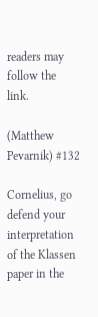readers may follow the link.

(Matthew Pevarnik) #132

Cornelius, go defend your interpretation of the Klassen paper in the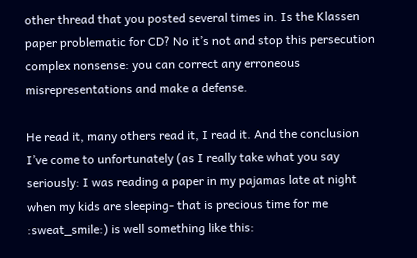other thread that you posted several times in. Is the Klassen paper problematic for CD? No it’s not and stop this persecution complex nonsense: you can correct any erroneous misrepresentations and make a defense.

He read it, many others read it, I read it. And the conclusion I’ve come to unfortunately (as I really take what you say seriously: I was reading a paper in my pajamas late at night when my kids are sleeping- that is precious time for me :sweat_smile:) is well something like this: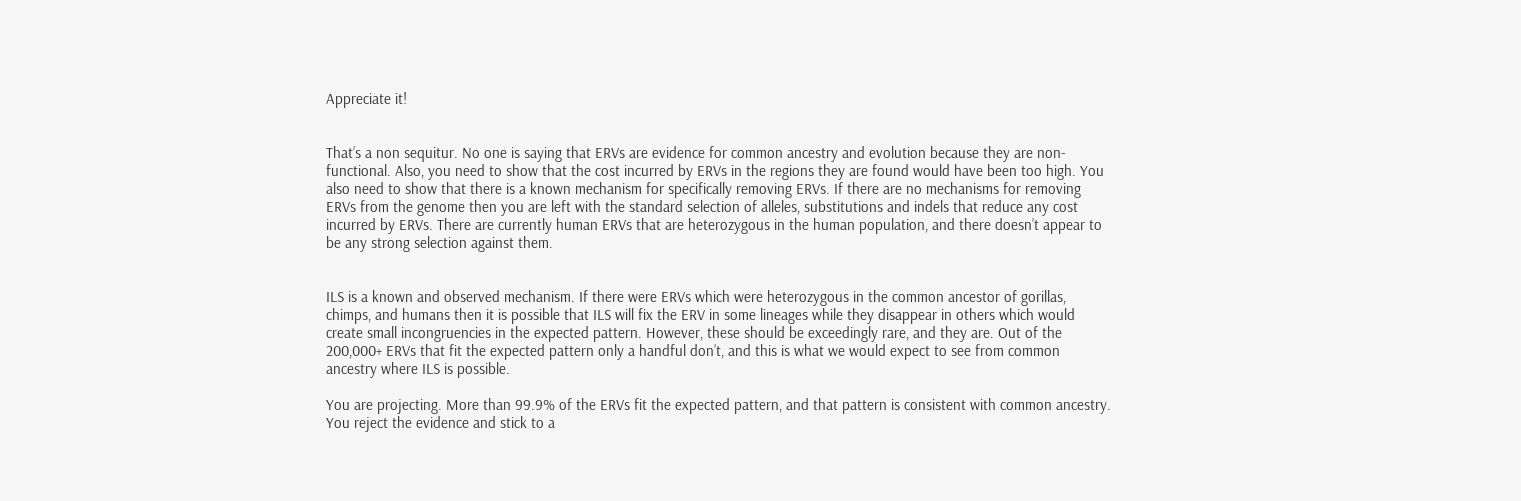Appreciate it!


That’s a non sequitur. No one is saying that ERVs are evidence for common ancestry and evolution because they are non-functional. Also, you need to show that the cost incurred by ERVs in the regions they are found would have been too high. You also need to show that there is a known mechanism for specifically removing ERVs. If there are no mechanisms for removing ERVs from the genome then you are left with the standard selection of alleles, substitutions and indels that reduce any cost incurred by ERVs. There are currently human ERVs that are heterozygous in the human population, and there doesn’t appear to be any strong selection against them.


ILS is a known and observed mechanism. If there were ERVs which were heterozygous in the common ancestor of gorillas, chimps, and humans then it is possible that ILS will fix the ERV in some lineages while they disappear in others which would create small incongruencies in the expected pattern. However, these should be exceedingly rare, and they are. Out of the 200,000+ ERVs that fit the expected pattern only a handful don’t, and this is what we would expect to see from common ancestry where ILS is possible.

You are projecting. More than 99.9% of the ERVs fit the expected pattern, and that pattern is consistent with common ancestry. You reject the evidence and stick to a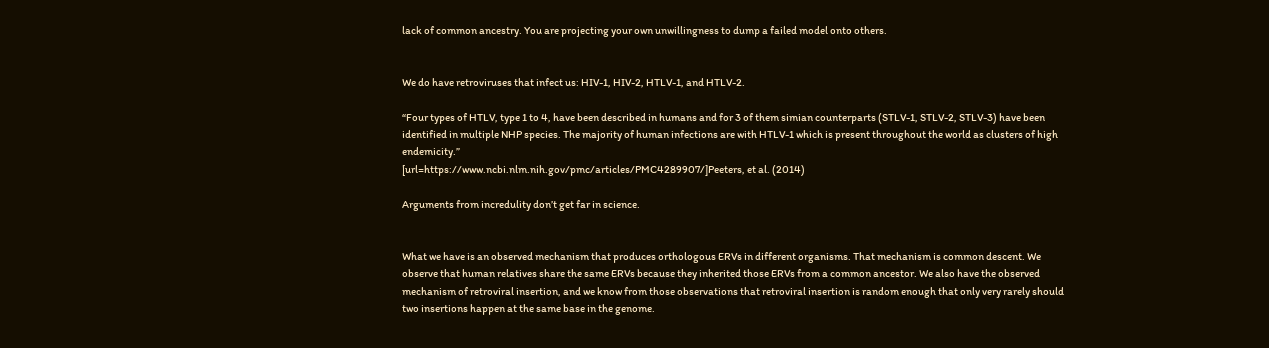lack of common ancestry. You are projecting your own unwillingness to dump a failed model onto others.


We do have retroviruses that infect us: HIV-1, HIV-2, HTLV-1, and HTLV-2.

“Four types of HTLV, type 1 to 4, have been described in humans and for 3 of them simian counterparts (STLV-1, STLV-2, STLV-3) have been identified in multiple NHP species. The majority of human infections are with HTLV-1 which is present throughout the world as clusters of high endemicity.”
[url=https://www.ncbi.nlm.nih.gov/pmc/articles/PMC4289907/]Peeters, et al. (2014)

Arguments from incredulity don’t get far in science.


What we have is an observed mechanism that produces orthologous ERVs in different organisms. That mechanism is common descent. We observe that human relatives share the same ERVs because they inherited those ERVs from a common ancestor. We also have the observed mechanism of retroviral insertion, and we know from those observations that retroviral insertion is random enough that only very rarely should two insertions happen at the same base in the genome.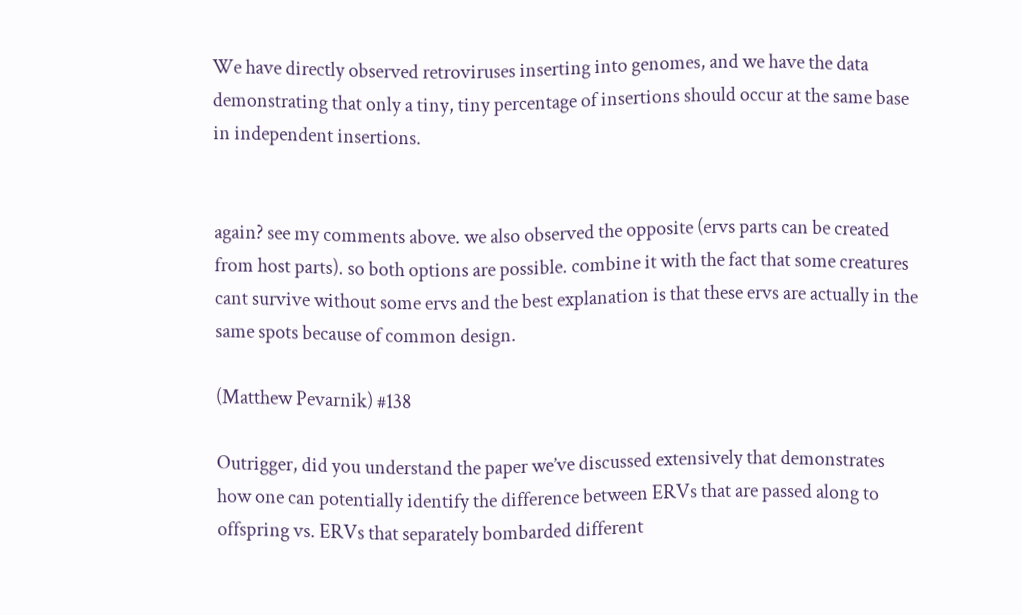We have directly observed retroviruses inserting into genomes, and we have the data demonstrating that only a tiny, tiny percentage of insertions should occur at the same base in independent insertions.


again? see my comments above. we also observed the opposite (ervs parts can be created from host parts). so both options are possible. combine it with the fact that some creatures cant survive without some ervs and the best explanation is that these ervs are actually in the same spots because of common design.

(Matthew Pevarnik) #138

Outrigger, did you understand the paper we’ve discussed extensively that demonstrates how one can potentially identify the difference between ERVs that are passed along to offspring vs. ERVs that separately bombarded different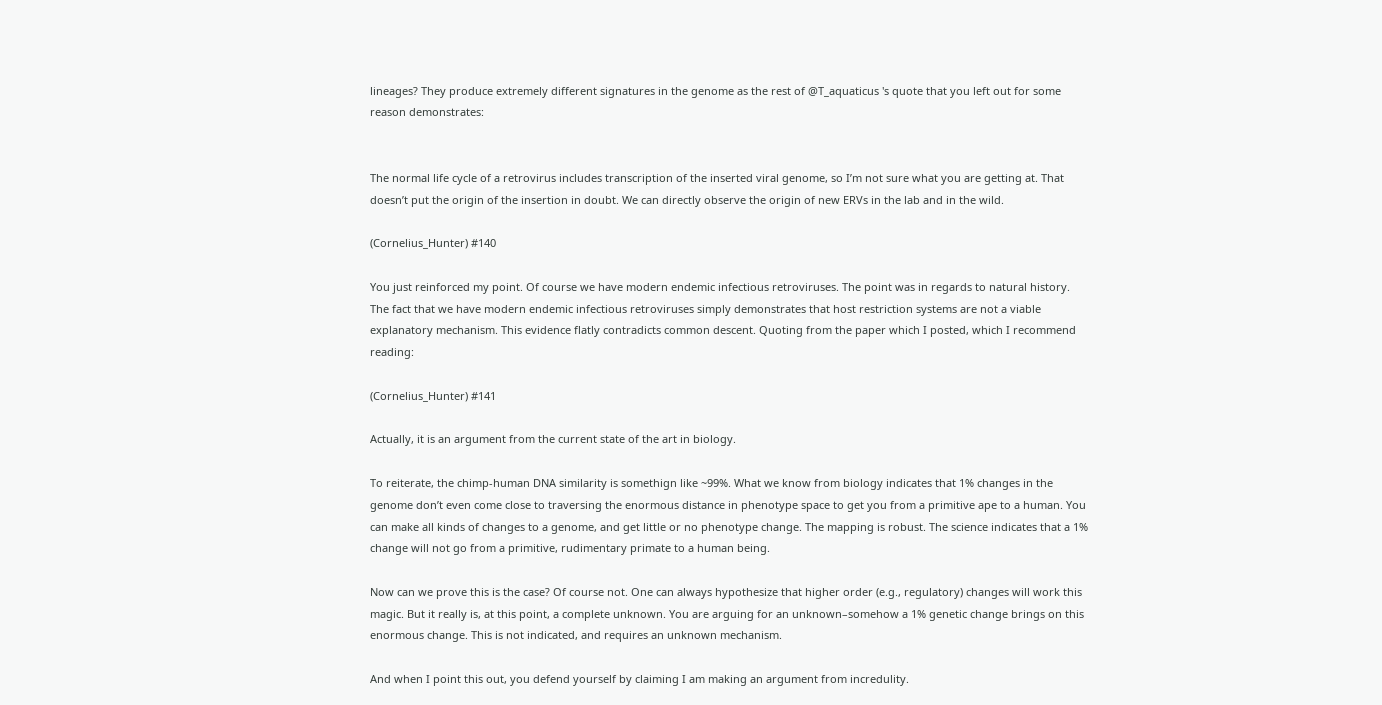lineages? They produce extremely different signatures in the genome as the rest of @T_aquaticus 's quote that you left out for some reason demonstrates:


The normal life cycle of a retrovirus includes transcription of the inserted viral genome, so I’m not sure what you are getting at. That doesn’t put the origin of the insertion in doubt. We can directly observe the origin of new ERVs in the lab and in the wild.

(Cornelius_Hunter) #140

You just reinforced my point. Of course we have modern endemic infectious retroviruses. The point was in regards to natural history. The fact that we have modern endemic infectious retroviruses simply demonstrates that host restriction systems are not a viable explanatory mechanism. This evidence flatly contradicts common descent. Quoting from the paper which I posted, which I recommend reading:

(Cornelius_Hunter) #141

Actually, it is an argument from the current state of the art in biology.

To reiterate, the chimp-human DNA similarity is somethign like ~99%. What we know from biology indicates that 1% changes in the genome don’t even come close to traversing the enormous distance in phenotype space to get you from a primitive ape to a human. You can make all kinds of changes to a genome, and get little or no phenotype change. The mapping is robust. The science indicates that a 1% change will not go from a primitive, rudimentary primate to a human being.

Now can we prove this is the case? Of course not. One can always hypothesize that higher order (e.g., regulatory) changes will work this magic. But it really is, at this point, a complete unknown. You are arguing for an unknown–somehow a 1% genetic change brings on this enormous change. This is not indicated, and requires an unknown mechanism.

And when I point this out, you defend yourself by claiming I am making an argument from incredulity.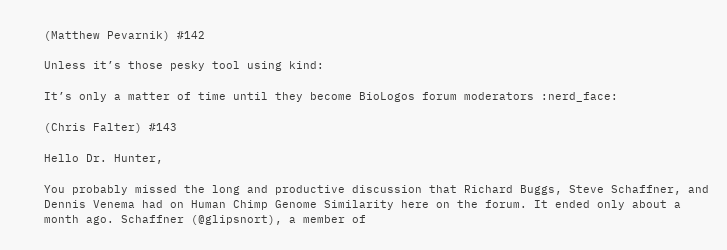(Matthew Pevarnik) #142

Unless it’s those pesky tool using kind:

It’s only a matter of time until they become BioLogos forum moderators :nerd_face:

(Chris Falter) #143

Hello Dr. Hunter,

You probably missed the long and productive discussion that Richard Buggs, Steve Schaffner, and Dennis Venema had on Human Chimp Genome Similarity here on the forum. It ended only about a month ago. Schaffner (@glipsnort), a member of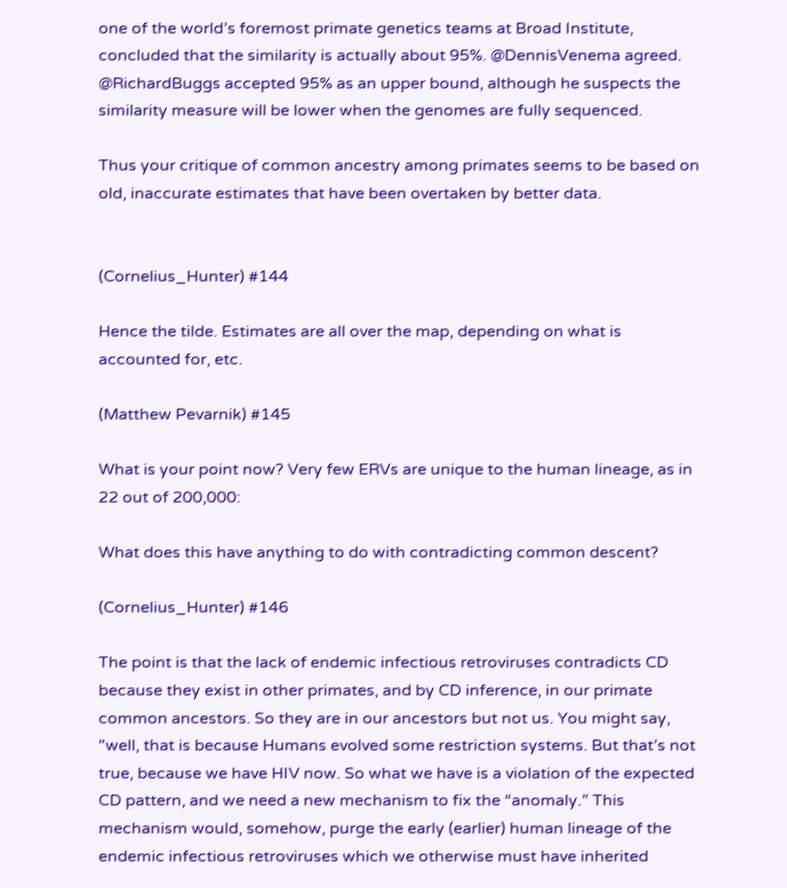one of the world’s foremost primate genetics teams at Broad Institute, concluded that the similarity is actually about 95%. @DennisVenema agreed. @RichardBuggs accepted 95% as an upper bound, although he suspects the similarity measure will be lower when the genomes are fully sequenced.

Thus your critique of common ancestry among primates seems to be based on old, inaccurate estimates that have been overtaken by better data.


(Cornelius_Hunter) #144

Hence the tilde. Estimates are all over the map, depending on what is accounted for, etc.

(Matthew Pevarnik) #145

What is your point now? Very few ERVs are unique to the human lineage, as in 22 out of 200,000:

What does this have anything to do with contradicting common descent?

(Cornelius_Hunter) #146

The point is that the lack of endemic infectious retroviruses contradicts CD because they exist in other primates, and by CD inference, in our primate common ancestors. So they are in our ancestors but not us. You might say, "well, that is because Humans evolved some restriction systems. But that’s not true, because we have HIV now. So what we have is a violation of the expected CD pattern, and we need a new mechanism to fix the “anomaly.” This mechanism would, somehow, purge the early (earlier) human lineage of the endemic infectious retroviruses which we otherwise must have inherited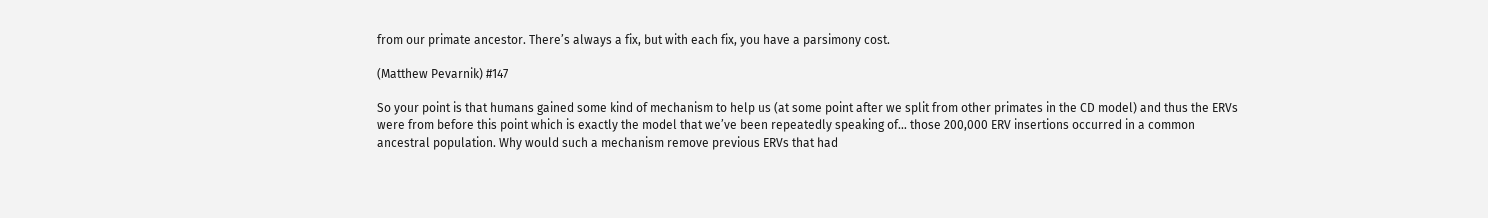from our primate ancestor. There’s always a fix, but with each fix, you have a parsimony cost.

(Matthew Pevarnik) #147

So your point is that humans gained some kind of mechanism to help us (at some point after we split from other primates in the CD model) and thus the ERVs were from before this point which is exactly the model that we’ve been repeatedly speaking of… those 200,000 ERV insertions occurred in a common ancestral population. Why would such a mechanism remove previous ERVs that had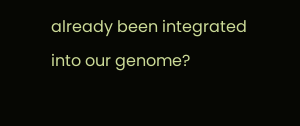already been integrated into our genome?